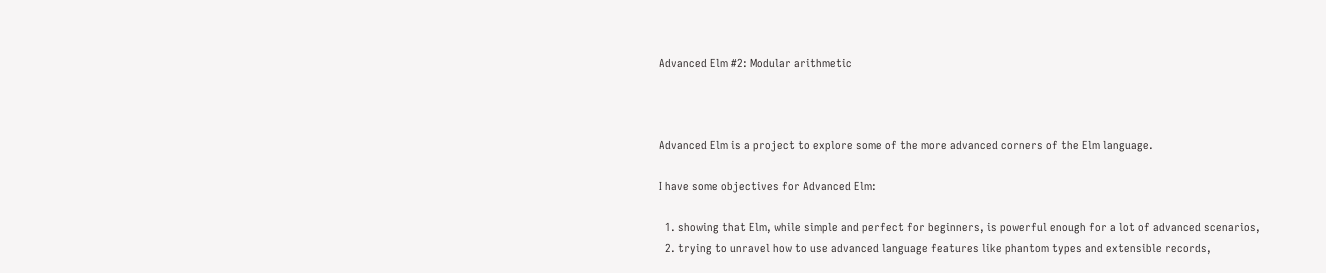Advanced Elm #2: Modular arithmetic



Advanced Elm is a project to explore some of the more advanced corners of the Elm language.

I have some objectives for Advanced Elm:

  1. showing that Elm, while simple and perfect for beginners, is powerful enough for a lot of advanced scenarios,
  2. trying to unravel how to use advanced language features like phantom types and extensible records,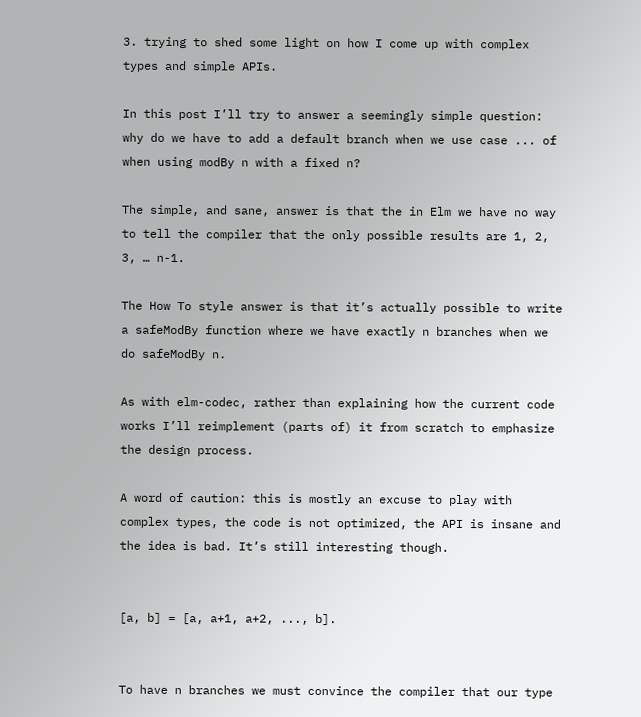3. trying to shed some light on how I come up with complex types and simple APIs.

In this post I’ll try to answer a seemingly simple question: why do we have to add a default branch when we use case ... of when using modBy n with a fixed n?

The simple, and sane, answer is that the in Elm we have no way to tell the compiler that the only possible results are 1, 2, 3, … n-1.

The How To style answer is that it’s actually possible to write a safeModBy function where we have exactly n branches when we do safeModBy n.

As with elm-codec, rather than explaining how the current code works I’ll reimplement (parts of) it from scratch to emphasize the design process.

A word of caution: this is mostly an excuse to play with complex types, the code is not optimized, the API is insane and the idea is bad. It’s still interesting though.


[a, b] = [a, a+1, a+2, ..., b].


To have n branches we must convince the compiler that our type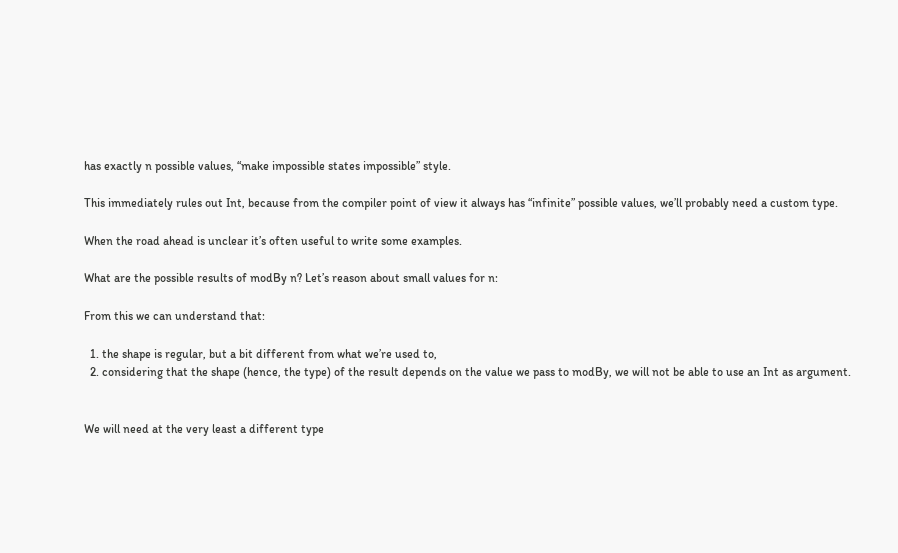has exactly n possible values, “make impossible states impossible” style.

This immediately rules out Int, because from the compiler point of view it always has “infinite” possible values, we’ll probably need a custom type.

When the road ahead is unclear it’s often useful to write some examples.

What are the possible results of modBy n? Let’s reason about small values for n:

From this we can understand that:

  1. the shape is regular, but a bit different from what we’re used to,
  2. considering that the shape (hence, the type) of the result depends on the value we pass to modBy, we will not be able to use an Int as argument.


We will need at the very least a different type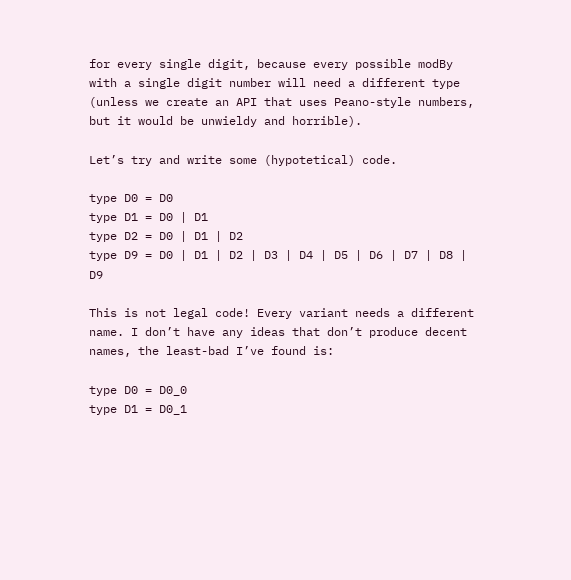for every single digit, because every possible modBy with a single digit number will need a different type (unless we create an API that uses Peano-style numbers, but it would be unwieldy and horrible).

Let’s try and write some (hypotetical) code.

type D0 = D0
type D1 = D0 | D1
type D2 = D0 | D1 | D2
type D9 = D0 | D1 | D2 | D3 | D4 | D5 | D6 | D7 | D8 | D9

This is not legal code! Every variant needs a different name. I don’t have any ideas that don’t produce decent names, the least-bad I’ve found is:

type D0 = D0_0
type D1 = D0_1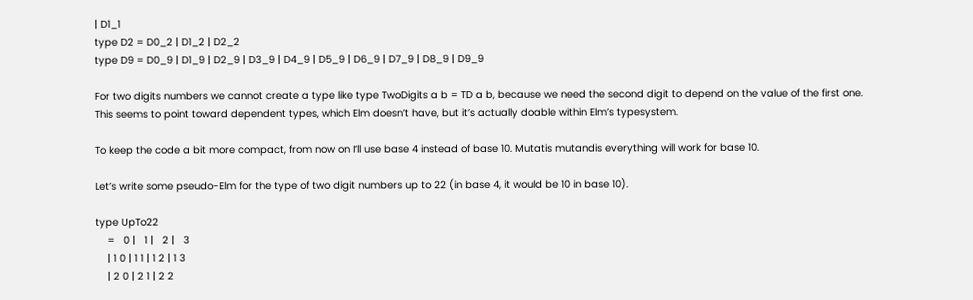| D1_1
type D2 = D0_2 | D1_2 | D2_2
type D9 = D0_9 | D1_9 | D2_9 | D3_9 | D4_9 | D5_9 | D6_9 | D7_9 | D8_9 | D9_9

For two digits numbers we cannot create a type like type TwoDigits a b = TD a b, because we need the second digit to depend on the value of the first one. This seems to point toward dependent types, which Elm doesn’t have, but it’s actually doable within Elm’s typesystem.

To keep the code a bit more compact, from now on I’ll use base 4 instead of base 10. Mutatis mutandis everything will work for base 10.

Let’s write some pseudo-Elm for the type of two digit numbers up to 22 (in base 4, it would be 10 in base 10).

type UpTo22
    =   0 |   1 |   2 |   3
    | 1 0 | 1 1 | 1 2 | 1 3
    | 2 0 | 2 1 | 2 2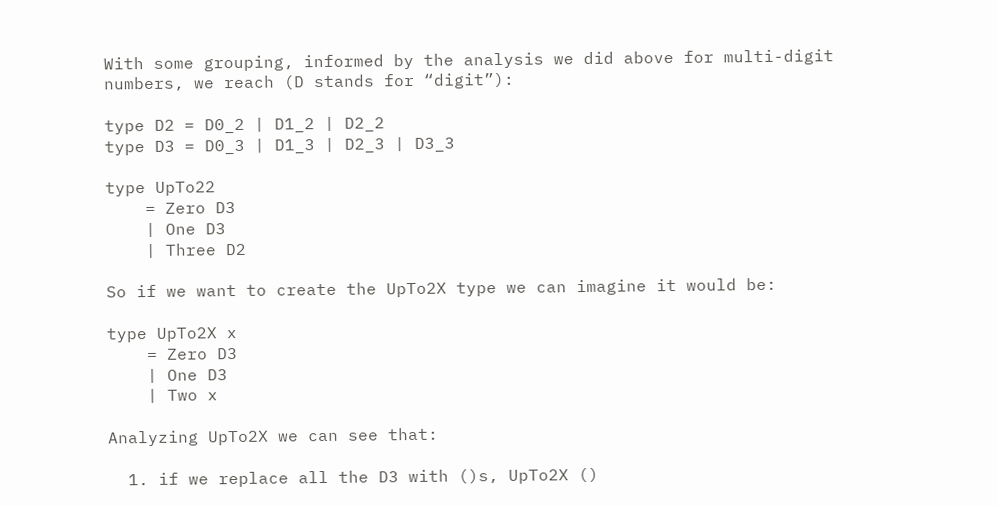With some grouping, informed by the analysis we did above for multi-digit numbers, we reach (D stands for “digit”):

type D2 = D0_2 | D1_2 | D2_2
type D3 = D0_3 | D1_3 | D2_3 | D3_3

type UpTo22
    = Zero D3
    | One D3
    | Three D2

So if we want to create the UpTo2X type we can imagine it would be:

type UpTo2X x
    = Zero D3
    | One D3
    | Two x

Analyzing UpTo2X we can see that:

  1. if we replace all the D3 with ()s, UpTo2X ()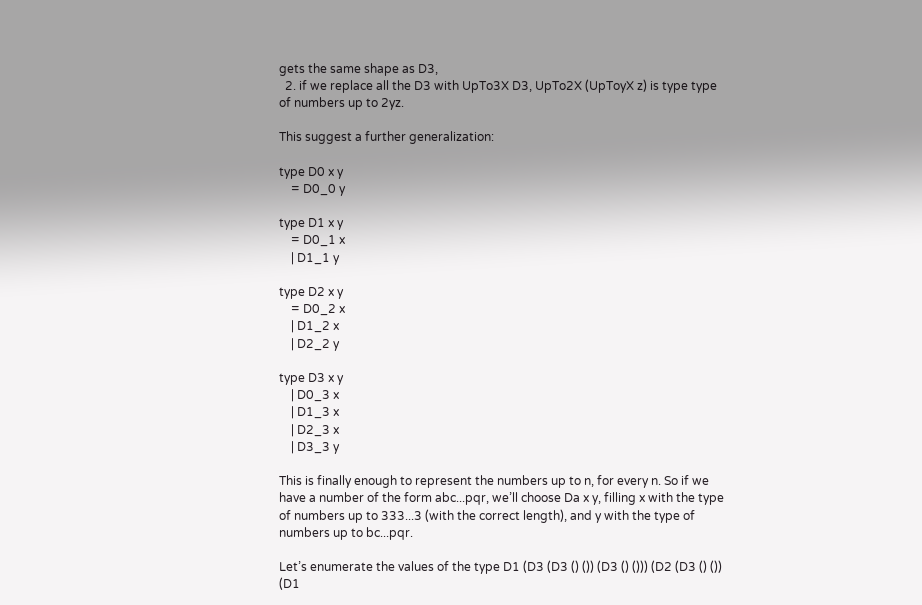gets the same shape as D3,
  2. if we replace all the D3 with UpTo3X D3, UpTo2X (UpToyX z) is type type of numbers up to 2yz.

This suggest a further generalization:

type D0 x y
    = D0_0 y

type D1 x y
    = D0_1 x
    | D1_1 y

type D2 x y
    = D0_2 x
    | D1_2 x
    | D2_2 y

type D3 x y
    | D0_3 x
    | D1_3 x
    | D2_3 x
    | D3_3 y

This is finally enough to represent the numbers up to n, for every n. So if we have a number of the form abc...pqr, we’ll choose Da x y, filling x with the type of numbers up to 333...3 (with the correct length), and y with the type of numbers up to bc...pqr.

Let’s enumerate the values of the type D1 (D3 (D3 () ()) (D3 () ())) (D2 (D3 () ()) (D1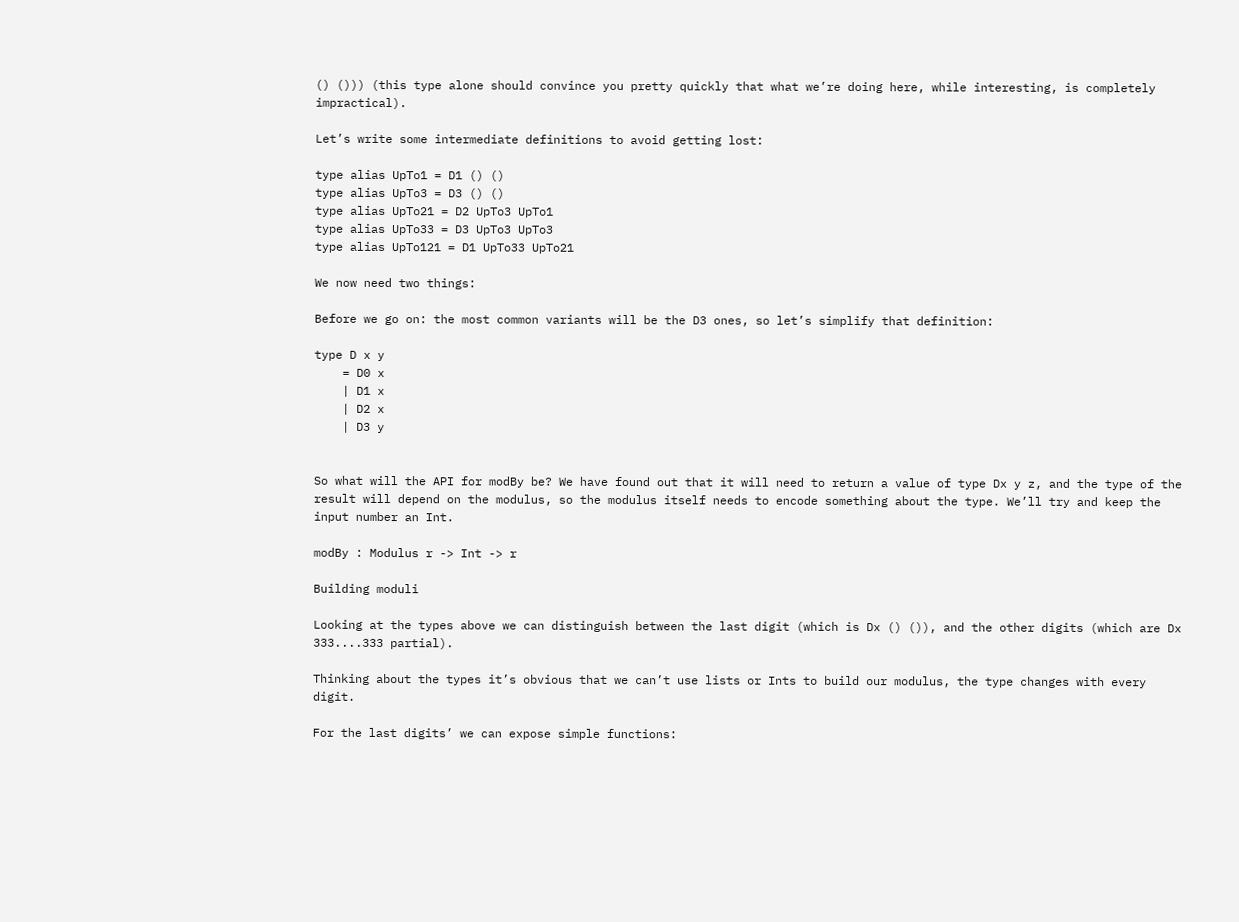() ())) (this type alone should convince you pretty quickly that what we’re doing here, while interesting, is completely impractical).

Let’s write some intermediate definitions to avoid getting lost:

type alias UpTo1 = D1 () ()
type alias UpTo3 = D3 () ()
type alias UpTo21 = D2 UpTo3 UpTo1
type alias UpTo33 = D3 UpTo3 UpTo3
type alias UpTo121 = D1 UpTo33 UpTo21

We now need two things:

Before we go on: the most common variants will be the D3 ones, so let’s simplify that definition:

type D x y
    = D0 x
    | D1 x
    | D2 x
    | D3 y


So what will the API for modBy be? We have found out that it will need to return a value of type Dx y z, and the type of the result will depend on the modulus, so the modulus itself needs to encode something about the type. We’ll try and keep the input number an Int.

modBy : Modulus r -> Int -> r

Building moduli

Looking at the types above we can distinguish between the last digit (which is Dx () ()), and the other digits (which are Dx 333....333 partial).

Thinking about the types it’s obvious that we can’t use lists or Ints to build our modulus, the type changes with every digit.

For the last digits’ we can expose simple functions: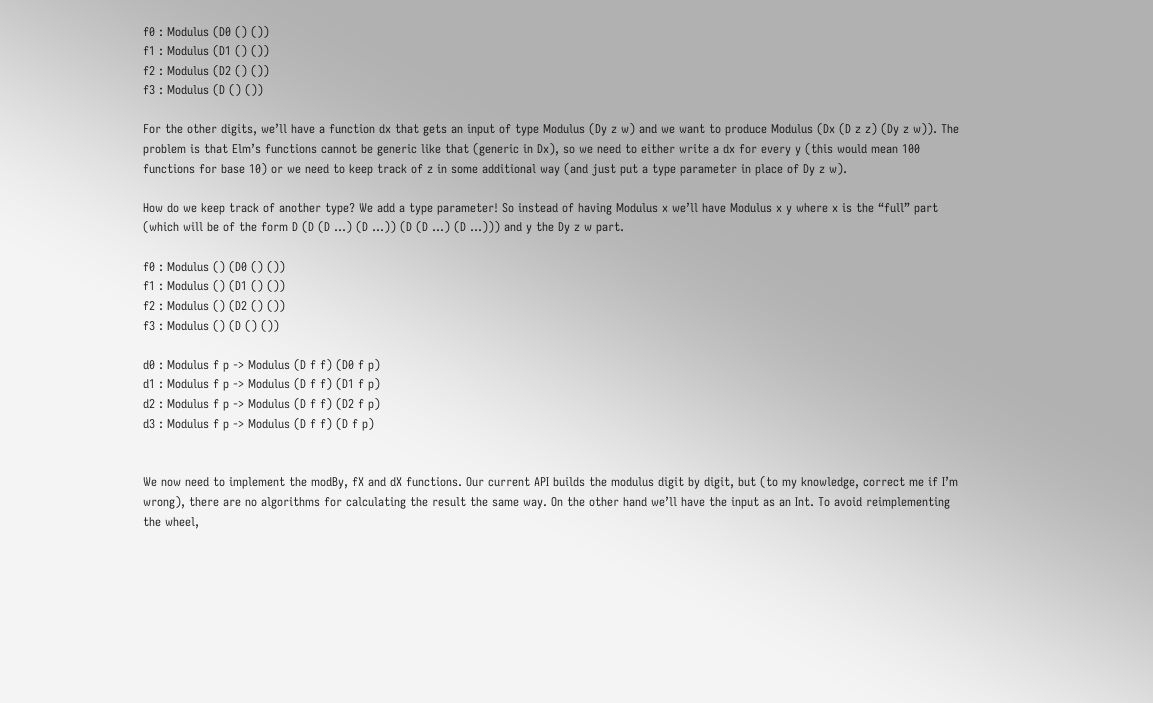f0 : Modulus (D0 () ())
f1 : Modulus (D1 () ())
f2 : Modulus (D2 () ())
f3 : Modulus (D () ())

For the other digits, we’ll have a function dx that gets an input of type Modulus (Dy z w) and we want to produce Modulus (Dx (D z z) (Dy z w)). The problem is that Elm’s functions cannot be generic like that (generic in Dx), so we need to either write a dx for every y (this would mean 100 functions for base 10) or we need to keep track of z in some additional way (and just put a type parameter in place of Dy z w).

How do we keep track of another type? We add a type parameter! So instead of having Modulus x we’ll have Modulus x y where x is the “full” part (which will be of the form D (D (D ...) (D ...)) (D (D ...) (D ...))) and y the Dy z w part.

f0 : Modulus () (D0 () ())
f1 : Modulus () (D1 () ())
f2 : Modulus () (D2 () ())
f3 : Modulus () (D () ())

d0 : Modulus f p -> Modulus (D f f) (D0 f p)
d1 : Modulus f p -> Modulus (D f f) (D1 f p)
d2 : Modulus f p -> Modulus (D f f) (D2 f p)
d3 : Modulus f p -> Modulus (D f f) (D f p)


We now need to implement the modBy, fX and dX functions. Our current API builds the modulus digit by digit, but (to my knowledge, correct me if I’m wrong), there are no algorithms for calculating the result the same way. On the other hand we’ll have the input as an Int. To avoid reimplementing the wheel,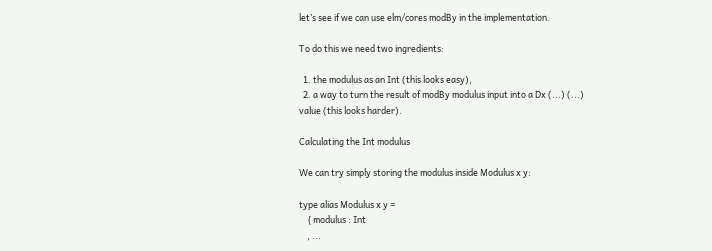let’s see if we can use elm/cores modBy in the implementation.

To do this we need two ingredients:

  1. the modulus as an Int (this looks easy),
  2. a way to turn the result of modBy modulus input into a Dx (...) (...) value (this looks harder).

Calculating the Int modulus

We can try simply storing the modulus inside Modulus x y:

type alias Modulus x y =
    { modulus : Int
    , ...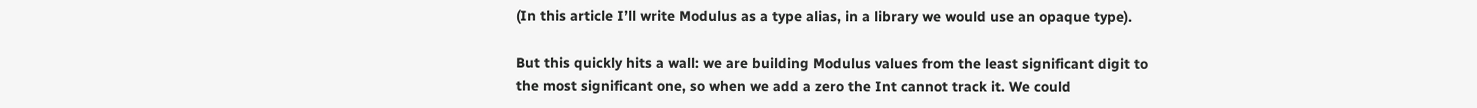(In this article I’ll write Modulus as a type alias, in a library we would use an opaque type).

But this quickly hits a wall: we are building Modulus values from the least significant digit to the most significant one, so when we add a zero the Int cannot track it. We could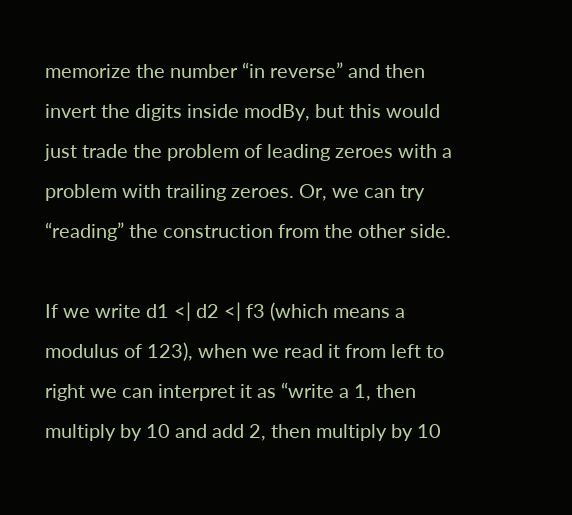memorize the number “in reverse” and then invert the digits inside modBy, but this would just trade the problem of leading zeroes with a problem with trailing zeroes. Or, we can try “reading” the construction from the other side.

If we write d1 <| d2 <| f3 (which means a modulus of 123), when we read it from left to right we can interpret it as “write a 1, then multiply by 10 and add 2, then multiply by 10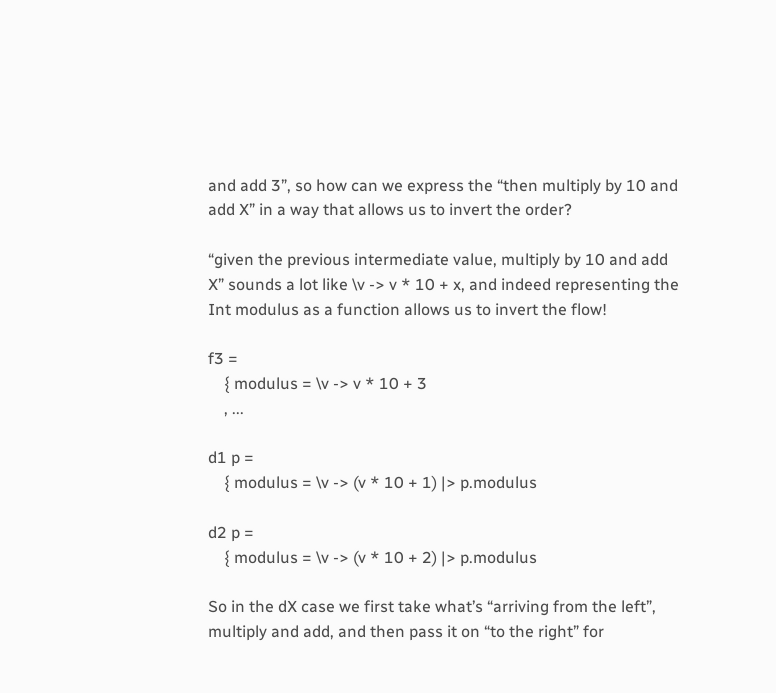and add 3”, so how can we express the “then multiply by 10 and add X” in a way that allows us to invert the order?

“given the previous intermediate value, multiply by 10 and add X” sounds a lot like \v -> v * 10 + x, and indeed representing the Int modulus as a function allows us to invert the flow!

f3 =
    { modulus = \v -> v * 10 + 3
    , ...

d1 p =
    { modulus = \v -> (v * 10 + 1) |> p.modulus

d2 p =
    { modulus = \v -> (v * 10 + 2) |> p.modulus

So in the dX case we first take what’s “arriving from the left”, multiply and add, and then pass it on “to the right” for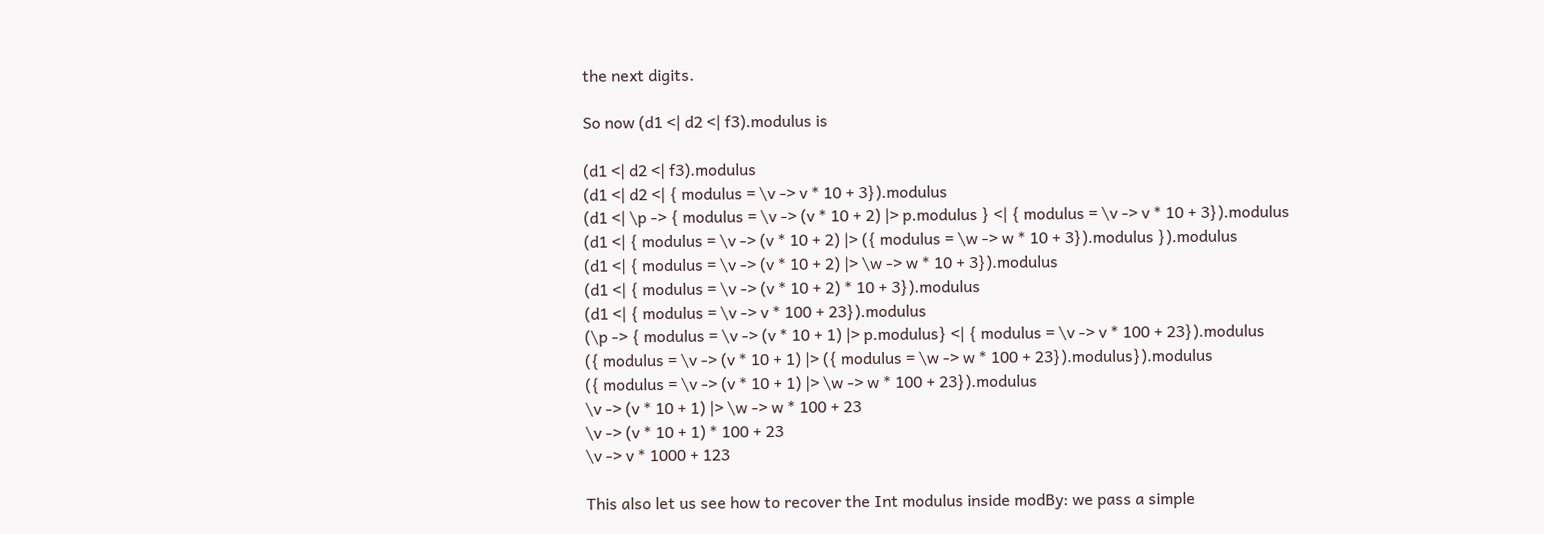the next digits.

So now (d1 <| d2 <| f3).modulus is

(d1 <| d2 <| f3).modulus
(d1 <| d2 <| { modulus = \v -> v * 10 + 3}).modulus
(d1 <| \p -> { modulus = \v -> (v * 10 + 2) |> p.modulus } <| { modulus = \v -> v * 10 + 3}).modulus
(d1 <| { modulus = \v -> (v * 10 + 2) |> ({ modulus = \w -> w * 10 + 3}).modulus }).modulus
(d1 <| { modulus = \v -> (v * 10 + 2) |> \w -> w * 10 + 3}).modulus
(d1 <| { modulus = \v -> (v * 10 + 2) * 10 + 3}).modulus
(d1 <| { modulus = \v -> v * 100 + 23}).modulus
(\p -> { modulus = \v -> (v * 10 + 1) |> p.modulus} <| { modulus = \v -> v * 100 + 23}).modulus
({ modulus = \v -> (v * 10 + 1) |> ({ modulus = \w -> w * 100 + 23}).modulus}).modulus
({ modulus = \v -> (v * 10 + 1) |> \w -> w * 100 + 23}).modulus
\v -> (v * 10 + 1) |> \w -> w * 100 + 23
\v -> (v * 10 + 1) * 100 + 23
\v -> v * 1000 + 123

This also let us see how to recover the Int modulus inside modBy: we pass a simple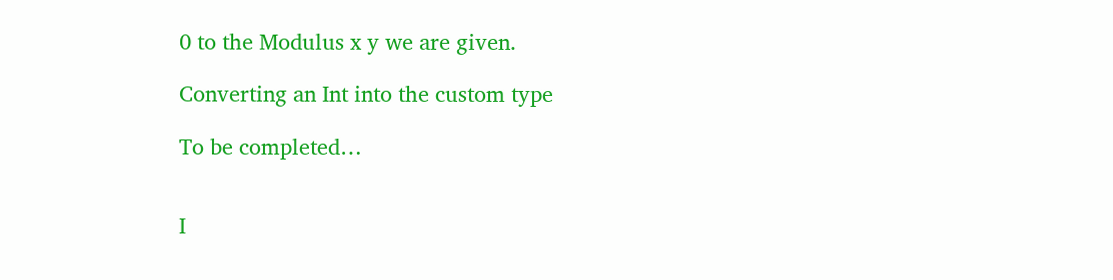0 to the Modulus x y we are given.

Converting an Int into the custom type

To be completed…


I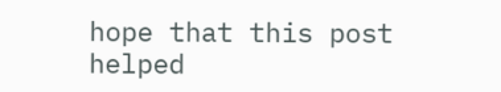hope that this post helped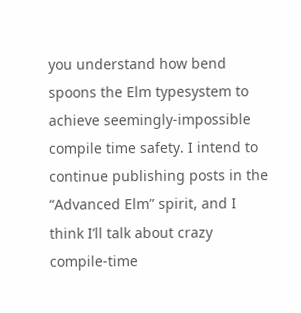you understand how bend spoons the Elm typesystem to achieve seemingly-impossible compile time safety. I intend to continue publishing posts in the “Advanced Elm” spirit, and I think I’ll talk about crazy compile-time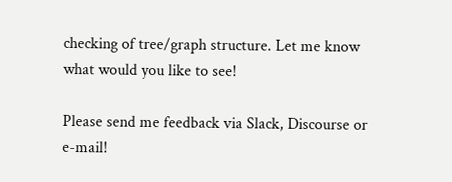checking of tree/graph structure. Let me know what would you like to see!

Please send me feedback via Slack, Discourse or e-mail!